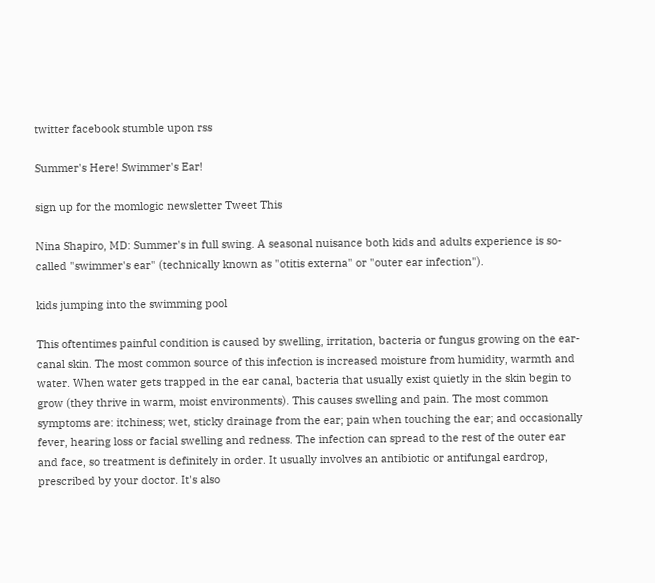twitter facebook stumble upon rss

Summer's Here! Swimmer's Ear!

sign up for the momlogic newsletter Tweet This

Nina Shapiro, MD: Summer's in full swing. A seasonal nuisance both kids and adults experience is so-called "swimmer's ear" (technically known as "otitis externa" or "outer ear infection").

kids jumping into the swimming pool

This oftentimes painful condition is caused by swelling, irritation, bacteria or fungus growing on the ear-canal skin. The most common source of this infection is increased moisture from humidity, warmth and water. When water gets trapped in the ear canal, bacteria that usually exist quietly in the skin begin to grow (they thrive in warm, moist environments). This causes swelling and pain. The most common symptoms are: itchiness; wet, sticky drainage from the ear; pain when touching the ear; and occasionally fever, hearing loss or facial swelling and redness. The infection can spread to the rest of the outer ear and face, so treatment is definitely in order. It usually involves an antibiotic or antifungal eardrop, prescribed by your doctor. It's also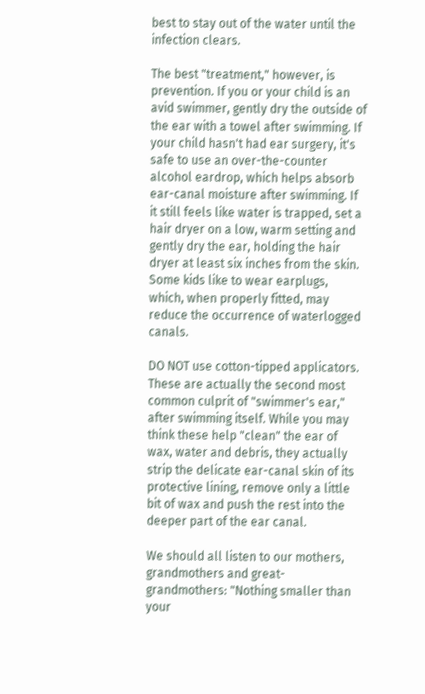best to stay out of the water until the infection clears.

The best "treatment," however, is prevention. If you or your child is an avid swimmer, gently dry the outside of the ear with a towel after swimming. If your child hasn't had ear surgery, it's safe to use an over-the-counter alcohol eardrop, which helps absorb ear-canal moisture after swimming. If it still feels like water is trapped, set a hair dryer on a low, warm setting and gently dry the ear, holding the hair dryer at least six inches from the skin. Some kids like to wear earplugs, which, when properly fitted, may reduce the occurrence of waterlogged canals.

DO NOT use cotton-tipped applicators. These are actually the second most common culprit of "swimmer's ear," after swimming itself. While you may think these help "clean" the ear of wax, water and debris, they actually strip the delicate ear-canal skin of its protective lining, remove only a little bit of wax and push the rest into the deeper part of the ear canal.

We should all listen to our mothers, grandmothers and great-grandmothers: "Nothing smaller than your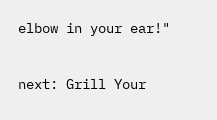elbow in your ear!"

next: Grill Your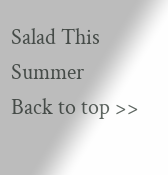Salad This Summer
Back to top >>